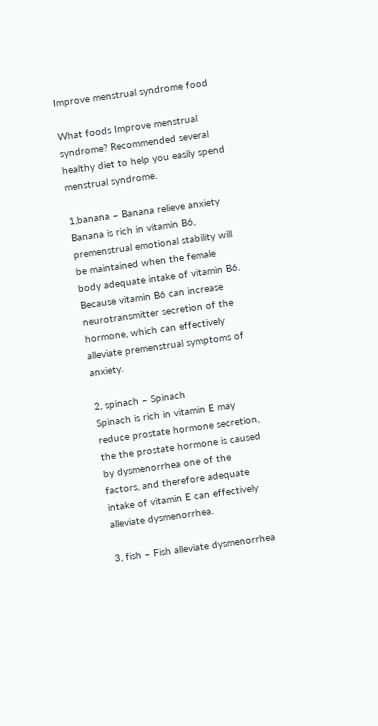Improve menstrual syndrome food

What foods Improve menstrual syndrome? Recommended several healthy diet to help you easily spend menstrual syndrome.

1,banana – Banana relieve anxiety
Banana is rich in vitamin B6, premenstrual emotional stability will be maintained when the female body adequate intake of vitamin B6. Because vitamin B6 can increase neurotransmitter secretion of the hormone, which can effectively alleviate premenstrual symptoms of anxiety.

2, spinach – Spinach
Spinach is rich in vitamin E may reduce prostate hormone secretion, the the prostate hormone is caused by dysmenorrhea one of the factors, and therefore adequate intake of vitamin E can effectively alleviate dysmenorrhea.

3, fish – Fish alleviate dysmenorrhea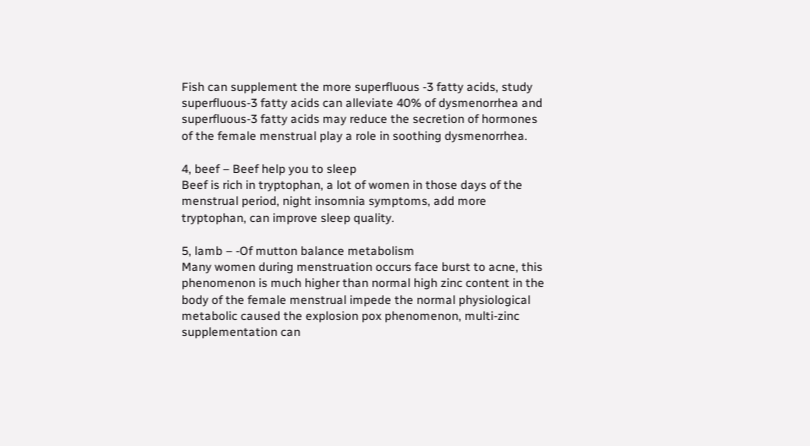Fish can supplement the more superfluous -3 fatty acids, study superfluous-3 fatty acids can alleviate 40% of dysmenorrhea and superfluous-3 fatty acids may reduce the secretion of hormones of the female menstrual play a role in soothing dysmenorrhea.

4, beef – Beef help you to sleep
Beef is rich in tryptophan, a lot of women in those days of the menstrual period, night insomnia symptoms, add more tryptophan, can improve sleep quality.

5, lamb – -Of mutton balance metabolism
Many women during menstruation occurs face burst to acne, this phenomenon is much higher than normal high zinc content in the body of the female menstrual impede the normal physiological metabolic caused the explosion pox phenomenon, multi-zinc supplementation can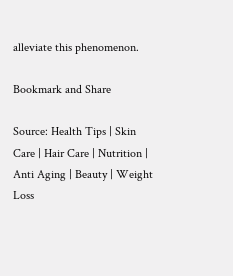alleviate this phenomenon.

Bookmark and Share

Source: Health Tips | Skin Care | Hair Care | Nutrition | Anti Aging | Beauty | Weight Loss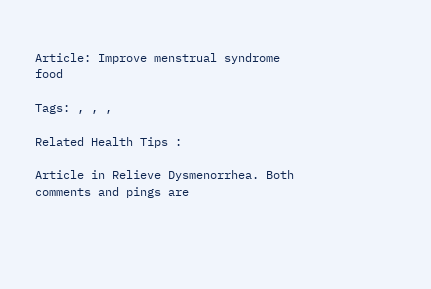Article: Improve menstrual syndrome food

Tags: , , ,

Related Health Tips :

Article in Relieve Dysmenorrhea. Both comments and pings are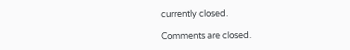currently closed.

Comments are closed.